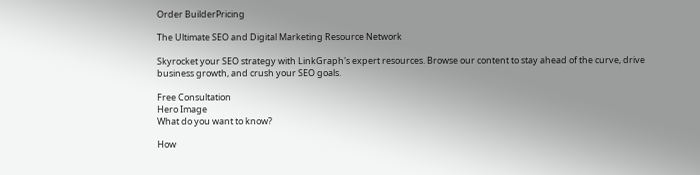Order BuilderPricing

The Ultimate SEO and Digital Marketing Resource Network

Skyrocket your SEO strategy with LinkGraph's expert resources. Browse our content to stay ahead of the curve, drive business growth, and crush your SEO goals.

Free Consultation
Hero Image
What do you want to know?

How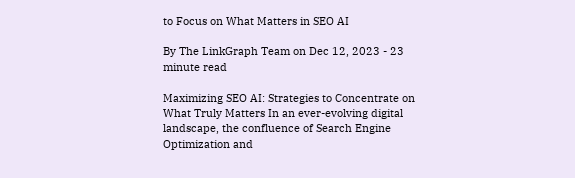to Focus on What Matters in SEO AI

By The LinkGraph Team on Dec 12, 2023 - 23 minute read

Maximizing SEO AI: Strategies to Concentrate on What Truly Matters In an ever-evolving digital landscape, the confluence of Search Engine Optimization and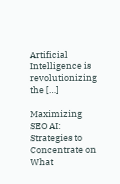Artificial Intelligence is revolutionizing the […]

Maximizing SEO AI: Strategies to Concentrate on What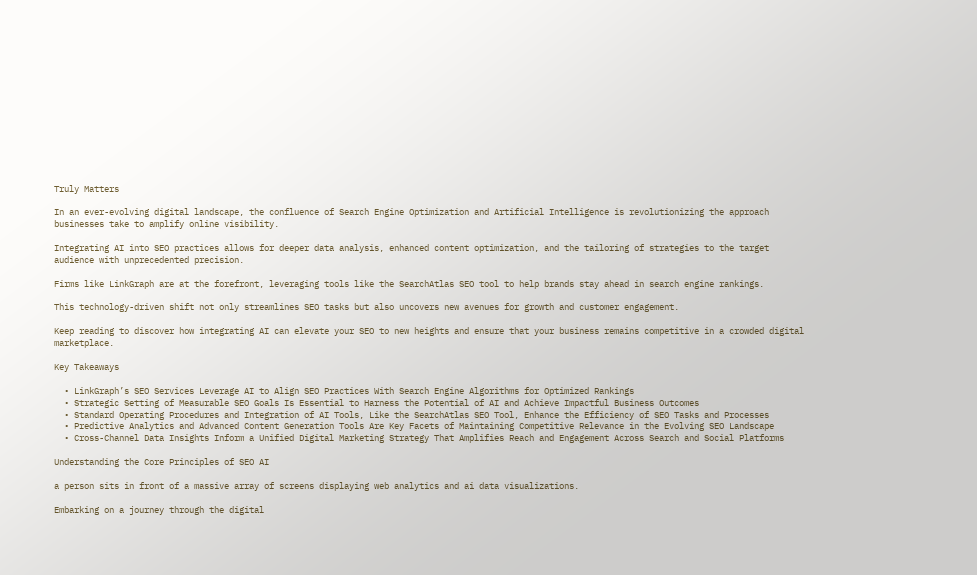Truly Matters

In an ever-evolving digital landscape, the confluence of Search Engine Optimization and Artificial Intelligence is revolutionizing the approach businesses take to amplify online visibility.

Integrating AI into SEO practices allows for deeper data analysis, enhanced content optimization, and the tailoring of strategies to the target audience with unprecedented precision.

Firms like LinkGraph are at the forefront, leveraging tools like the SearchAtlas SEO tool to help brands stay ahead in search engine rankings.

This technology-driven shift not only streamlines SEO tasks but also uncovers new avenues for growth and customer engagement.

Keep reading to discover how integrating AI can elevate your SEO to new heights and ensure that your business remains competitive in a crowded digital marketplace.

Key Takeaways

  • LinkGraph’s SEO Services Leverage AI to Align SEO Practices With Search Engine Algorithms for Optimized Rankings
  • Strategic Setting of Measurable SEO Goals Is Essential to Harness the Potential of AI and Achieve Impactful Business Outcomes
  • Standard Operating Procedures and Integration of AI Tools, Like the SearchAtlas SEO Tool, Enhance the Efficiency of SEO Tasks and Processes
  • Predictive Analytics and Advanced Content Generation Tools Are Key Facets of Maintaining Competitive Relevance in the Evolving SEO Landscape
  • Cross-Channel Data Insights Inform a Unified Digital Marketing Strategy That Amplifies Reach and Engagement Across Search and Social Platforms

Understanding the Core Principles of SEO AI

a person sits in front of a massive array of screens displaying web analytics and ai data visualizations.

Embarking on a journey through the digital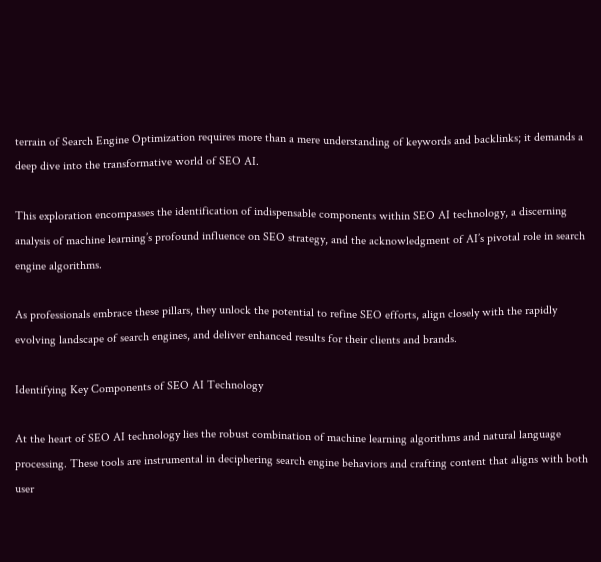terrain of Search Engine Optimization requires more than a mere understanding of keywords and backlinks; it demands a deep dive into the transformative world of SEO AI.

This exploration encompasses the identification of indispensable components within SEO AI technology, a discerning analysis of machine learning’s profound influence on SEO strategy, and the acknowledgment of AI’s pivotal role in search engine algorithms.

As professionals embrace these pillars, they unlock the potential to refine SEO efforts, align closely with the rapidly evolving landscape of search engines, and deliver enhanced results for their clients and brands.

Identifying Key Components of SEO AI Technology

At the heart of SEO AI technology lies the robust combination of machine learning algorithms and natural language processing. These tools are instrumental in deciphering search engine behaviors and crafting content that aligns with both user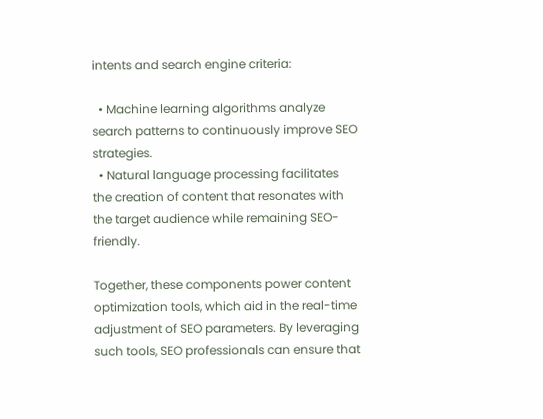intents and search engine criteria:

  • Machine learning algorithms analyze search patterns to continuously improve SEO strategies.
  • Natural language processing facilitates the creation of content that resonates with the target audience while remaining SEO-friendly.

Together, these components power content optimization tools, which aid in the real-time adjustment of SEO parameters. By leveraging such tools, SEO professionals can ensure that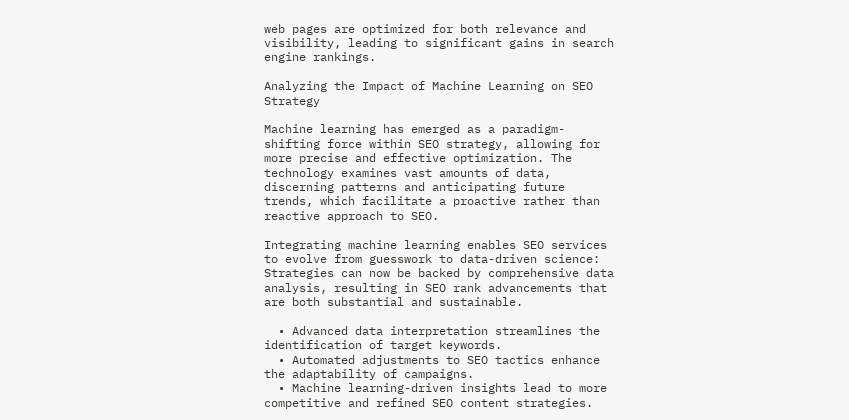web pages are optimized for both relevance and visibility, leading to significant gains in search engine rankings.

Analyzing the Impact of Machine Learning on SEO Strategy

Machine learning has emerged as a paradigm-shifting force within SEO strategy, allowing for more precise and effective optimization. The technology examines vast amounts of data, discerning patterns and anticipating future trends, which facilitate a proactive rather than reactive approach to SEO.

Integrating machine learning enables SEO services to evolve from guesswork to data-driven science: Strategies can now be backed by comprehensive data analysis, resulting in SEO rank advancements that are both substantial and sustainable.

  • Advanced data interpretation streamlines the identification of target keywords.
  • Automated adjustments to SEO tactics enhance the adaptability of campaigns.
  • Machine learning-driven insights lead to more competitive and refined SEO content strategies.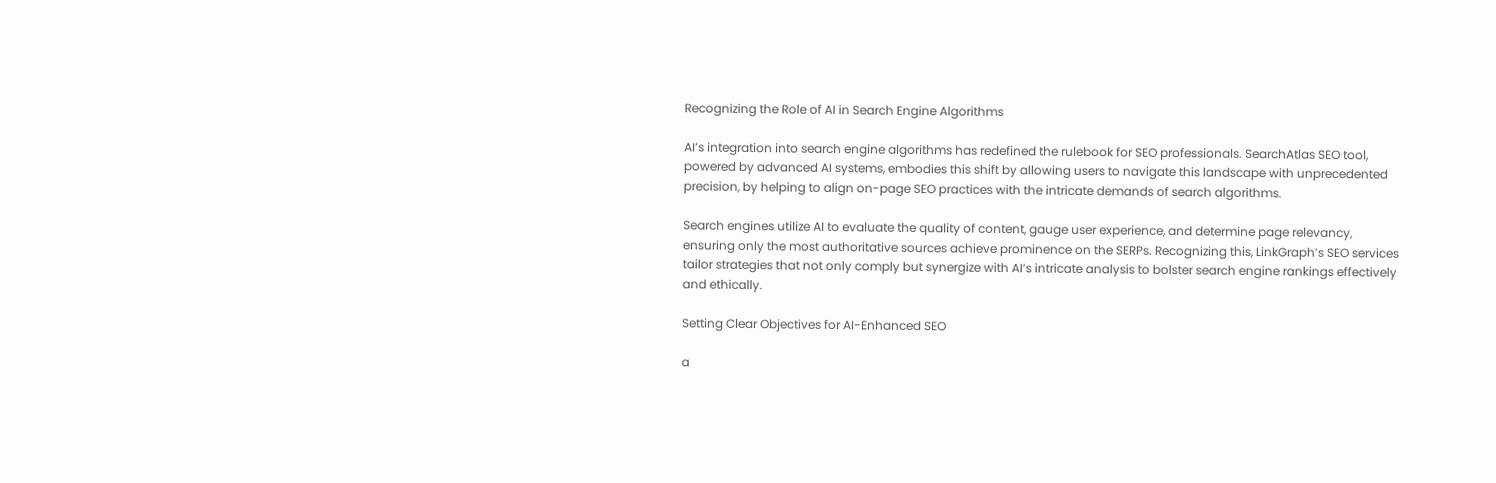Recognizing the Role of AI in Search Engine Algorithms

AI’s integration into search engine algorithms has redefined the rulebook for SEO professionals. SearchAtlas SEO tool, powered by advanced AI systems, embodies this shift by allowing users to navigate this landscape with unprecedented precision, by helping to align on-page SEO practices with the intricate demands of search algorithms.

Search engines utilize AI to evaluate the quality of content, gauge user experience, and determine page relevancy, ensuring only the most authoritative sources achieve prominence on the SERPs. Recognizing this, LinkGraph’s SEO services tailor strategies that not only comply but synergize with AI’s intricate analysis to bolster search engine rankings effectively and ethically.

Setting Clear Objectives for AI-Enhanced SEO

a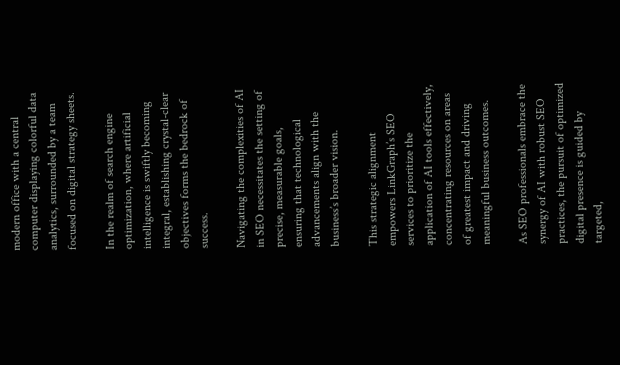modern office with a central computer displaying colorful data analytics, surrounded by a team focused on digital strategy sheets.

In the realm of search engine optimization, where artificial intelligence is swiftly becoming integral, establishing crystal-clear objectives forms the bedrock of success.

Navigating the complexities of AI in SEO necessitates the setting of precise, measurable goals, ensuring that technological advancements align with the business’s broader vision.

This strategic alignment empowers LinkGraph’s SEO services to prioritize the application of AI tools effectively, concentrating resources on areas of greatest impact and driving meaningful business outcomes.

As SEO professionals embrace the synergy of AI with robust SEO practices, the pursuit of optimized digital presence is guided by targeted,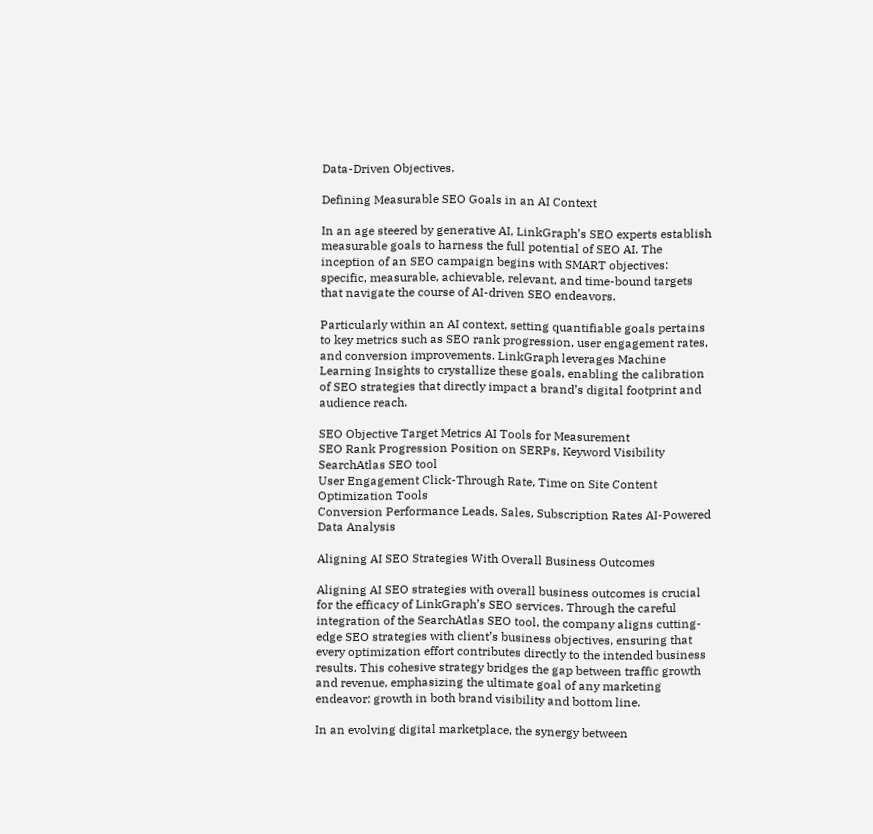Data-Driven Objectives.

Defining Measurable SEO Goals in an AI Context

In an age steered by generative AI, LinkGraph’s SEO experts establish measurable goals to harness the full potential of SEO AI. The inception of an SEO campaign begins with SMART objectives: specific, measurable, achievable, relevant, and time-bound targets that navigate the course of AI-driven SEO endeavors.

Particularly within an AI context, setting quantifiable goals pertains to key metrics such as SEO rank progression, user engagement rates, and conversion improvements. LinkGraph leverages Machine Learning Insights to crystallize these goals, enabling the calibration of SEO strategies that directly impact a brand’s digital footprint and audience reach.

SEO Objective Target Metrics AI Tools for Measurement
SEO Rank Progression Position on SERPs, Keyword Visibility SearchAtlas SEO tool
User Engagement Click-Through Rate, Time on Site Content Optimization Tools
Conversion Performance Leads, Sales, Subscription Rates AI-Powered Data Analysis

Aligning AI SEO Strategies With Overall Business Outcomes

Aligning AI SEO strategies with overall business outcomes is crucial for the efficacy of LinkGraph’s SEO services. Through the careful integration of the SearchAtlas SEO tool, the company aligns cutting-edge SEO strategies with client’s business objectives, ensuring that every optimization effort contributes directly to the intended business results. This cohesive strategy bridges the gap between traffic growth and revenue, emphasizing the ultimate goal of any marketing endeavor: growth in both brand visibility and bottom line.

In an evolving digital marketplace, the synergy between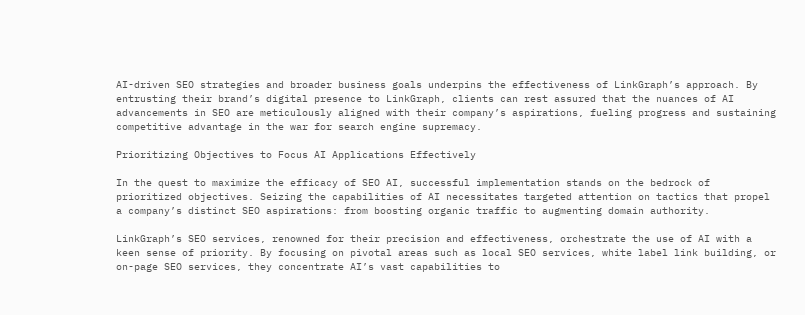AI-driven SEO strategies and broader business goals underpins the effectiveness of LinkGraph’s approach. By entrusting their brand’s digital presence to LinkGraph, clients can rest assured that the nuances of AI advancements in SEO are meticulously aligned with their company’s aspirations, fueling progress and sustaining competitive advantage in the war for search engine supremacy.

Prioritizing Objectives to Focus AI Applications Effectively

In the quest to maximize the efficacy of SEO AI, successful implementation stands on the bedrock of prioritized objectives. Seizing the capabilities of AI necessitates targeted attention on tactics that propel a company’s distinct SEO aspirations: from boosting organic traffic to augmenting domain authority.

LinkGraph’s SEO services, renowned for their precision and effectiveness, orchestrate the use of AI with a keen sense of priority. By focusing on pivotal areas such as local SEO services, white label link building, or on-page SEO services, they concentrate AI’s vast capabilities to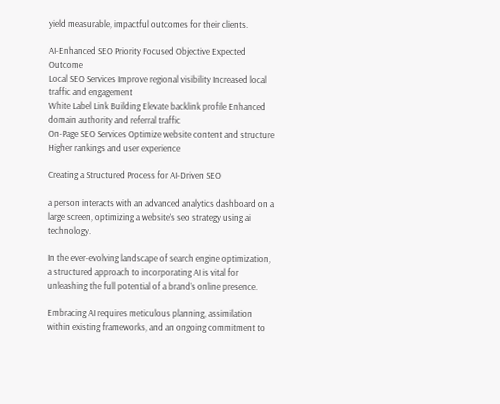yield measurable, impactful outcomes for their clients.

AI-Enhanced SEO Priority Focused Objective Expected Outcome
Local SEO Services Improve regional visibility Increased local traffic and engagement
White Label Link Building Elevate backlink profile Enhanced domain authority and referral traffic
On-Page SEO Services Optimize website content and structure Higher rankings and user experience

Creating a Structured Process for AI-Driven SEO

a person interacts with an advanced analytics dashboard on a large screen, optimizing a website’s seo strategy using ai technology.

In the ever-evolving landscape of search engine optimization, a structured approach to incorporating AI is vital for unleashing the full potential of a brand’s online presence.

Embracing AI requires meticulous planning, assimilation within existing frameworks, and an ongoing commitment to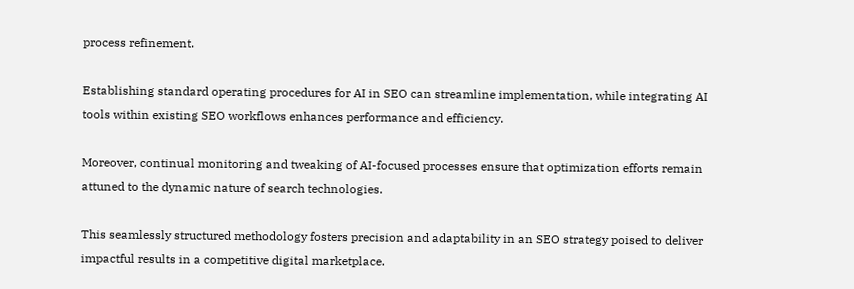process refinement.

Establishing standard operating procedures for AI in SEO can streamline implementation, while integrating AI tools within existing SEO workflows enhances performance and efficiency.

Moreover, continual monitoring and tweaking of AI-focused processes ensure that optimization efforts remain attuned to the dynamic nature of search technologies.

This seamlessly structured methodology fosters precision and adaptability in an SEO strategy poised to deliver impactful results in a competitive digital marketplace.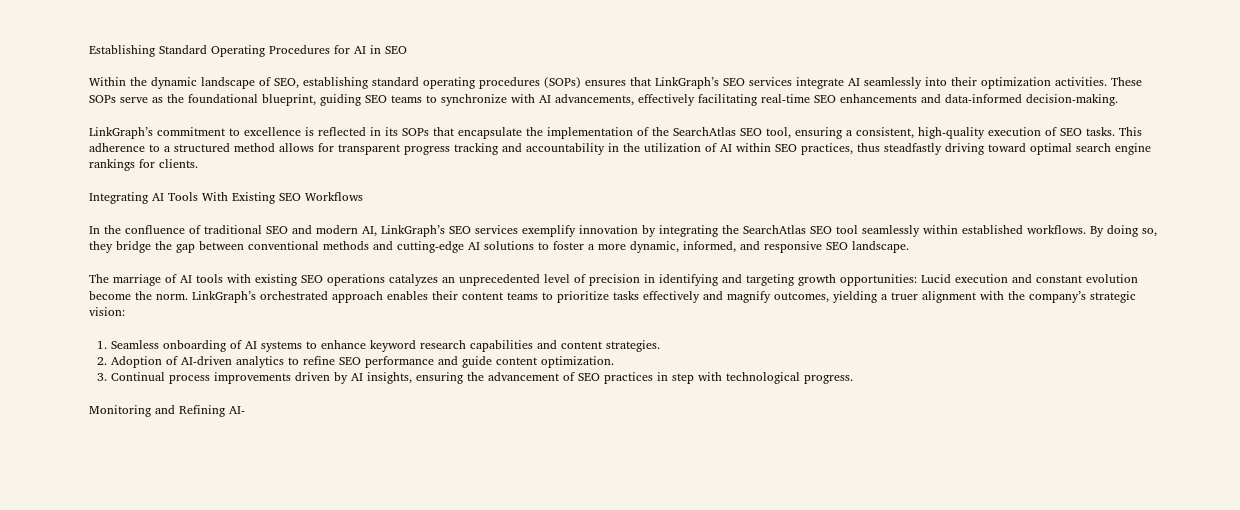Establishing Standard Operating Procedures for AI in SEO

Within the dynamic landscape of SEO, establishing standard operating procedures (SOPs) ensures that LinkGraph’s SEO services integrate AI seamlessly into their optimization activities. These SOPs serve as the foundational blueprint, guiding SEO teams to synchronize with AI advancements, effectively facilitating real-time SEO enhancements and data-informed decision-making.

LinkGraph’s commitment to excellence is reflected in its SOPs that encapsulate the implementation of the SearchAtlas SEO tool, ensuring a consistent, high-quality execution of SEO tasks. This adherence to a structured method allows for transparent progress tracking and accountability in the utilization of AI within SEO practices, thus steadfastly driving toward optimal search engine rankings for clients.

Integrating AI Tools With Existing SEO Workflows

In the confluence of traditional SEO and modern AI, LinkGraph’s SEO services exemplify innovation by integrating the SearchAtlas SEO tool seamlessly within established workflows. By doing so, they bridge the gap between conventional methods and cutting-edge AI solutions to foster a more dynamic, informed, and responsive SEO landscape.

The marriage of AI tools with existing SEO operations catalyzes an unprecedented level of precision in identifying and targeting growth opportunities: Lucid execution and constant evolution become the norm. LinkGraph’s orchestrated approach enables their content teams to prioritize tasks effectively and magnify outcomes, yielding a truer alignment with the company’s strategic vision:

  1. Seamless onboarding of AI systems to enhance keyword research capabilities and content strategies.
  2. Adoption of AI-driven analytics to refine SEO performance and guide content optimization.
  3. Continual process improvements driven by AI insights, ensuring the advancement of SEO practices in step with technological progress.

Monitoring and Refining AI-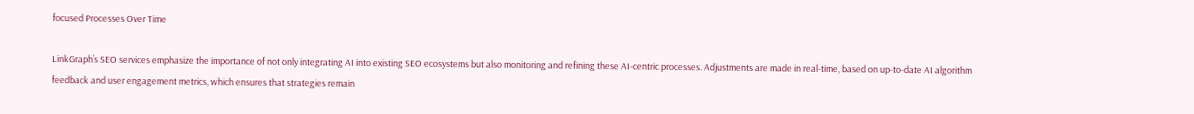focused Processes Over Time

LinkGraph’s SEO services emphasize the importance of not only integrating AI into existing SEO ecosystems but also monitoring and refining these AI-centric processes. Adjustments are made in real-time, based on up-to-date AI algorithm feedback and user engagement metrics, which ensures that strategies remain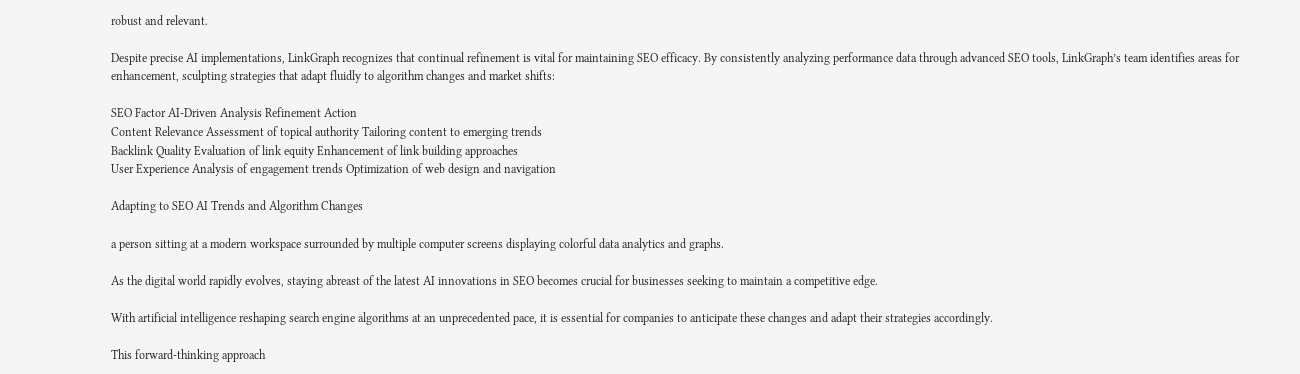robust and relevant.

Despite precise AI implementations, LinkGraph recognizes that continual refinement is vital for maintaining SEO efficacy. By consistently analyzing performance data through advanced SEO tools, LinkGraph’s team identifies areas for enhancement, sculpting strategies that adapt fluidly to algorithm changes and market shifts:

SEO Factor AI-Driven Analysis Refinement Action
Content Relevance Assessment of topical authority Tailoring content to emerging trends
Backlink Quality Evaluation of link equity Enhancement of link building approaches
User Experience Analysis of engagement trends Optimization of web design and navigation

Adapting to SEO AI Trends and Algorithm Changes

a person sitting at a modern workspace surrounded by multiple computer screens displaying colorful data analytics and graphs.

As the digital world rapidly evolves, staying abreast of the latest AI innovations in SEO becomes crucial for businesses seeking to maintain a competitive edge.

With artificial intelligence reshaping search engine algorithms at an unprecedented pace, it is essential for companies to anticipate these changes and adapt their strategies accordingly.

This forward-thinking approach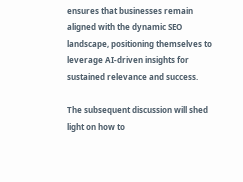ensures that businesses remain aligned with the dynamic SEO landscape, positioning themselves to leverage AI-driven insights for sustained relevance and success.

The subsequent discussion will shed light on how to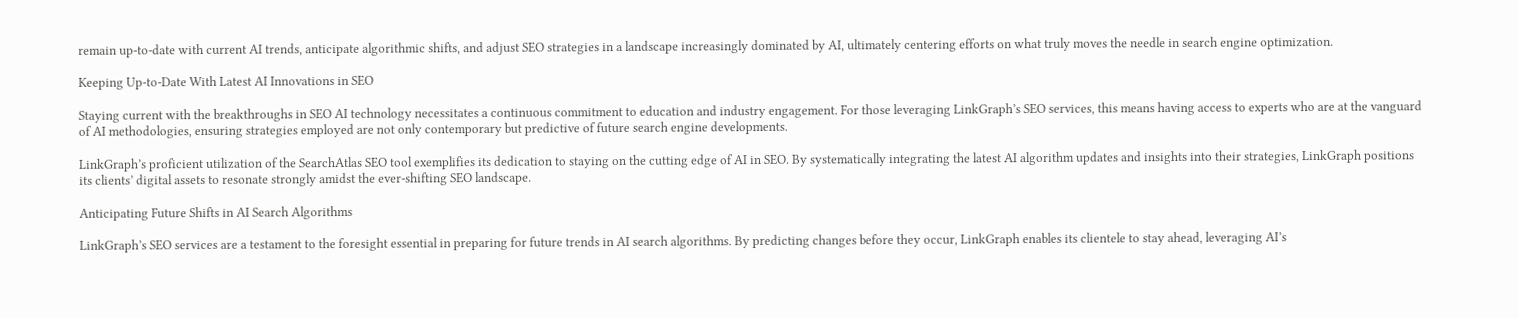remain up-to-date with current AI trends, anticipate algorithmic shifts, and adjust SEO strategies in a landscape increasingly dominated by AI, ultimately centering efforts on what truly moves the needle in search engine optimization.

Keeping Up-to-Date With Latest AI Innovations in SEO

Staying current with the breakthroughs in SEO AI technology necessitates a continuous commitment to education and industry engagement. For those leveraging LinkGraph’s SEO services, this means having access to experts who are at the vanguard of AI methodologies, ensuring strategies employed are not only contemporary but predictive of future search engine developments.

LinkGraph’s proficient utilization of the SearchAtlas SEO tool exemplifies its dedication to staying on the cutting edge of AI in SEO. By systematically integrating the latest AI algorithm updates and insights into their strategies, LinkGraph positions its clients’ digital assets to resonate strongly amidst the ever-shifting SEO landscape.

Anticipating Future Shifts in AI Search Algorithms

LinkGraph’s SEO services are a testament to the foresight essential in preparing for future trends in AI search algorithms. By predicting changes before they occur, LinkGraph enables its clientele to stay ahead, leveraging AI’s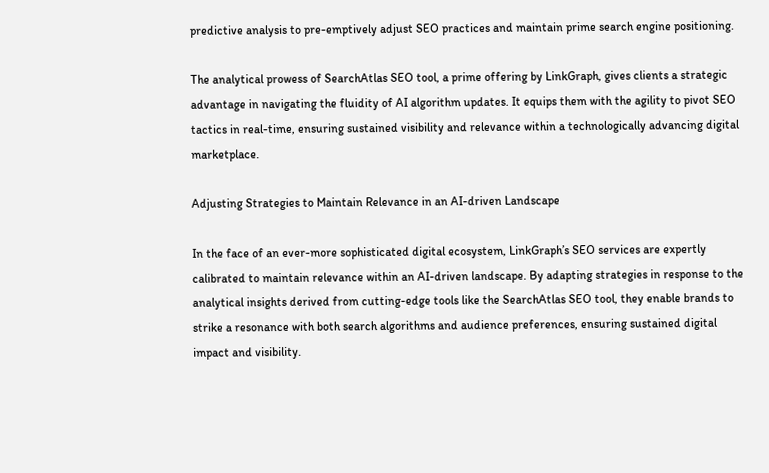predictive analysis to pre-emptively adjust SEO practices and maintain prime search engine positioning.

The analytical prowess of SearchAtlas SEO tool, a prime offering by LinkGraph, gives clients a strategic advantage in navigating the fluidity of AI algorithm updates. It equips them with the agility to pivot SEO tactics in real-time, ensuring sustained visibility and relevance within a technologically advancing digital marketplace.

Adjusting Strategies to Maintain Relevance in an AI-driven Landscape

In the face of an ever-more sophisticated digital ecosystem, LinkGraph’s SEO services are expertly calibrated to maintain relevance within an AI-driven landscape. By adapting strategies in response to the analytical insights derived from cutting-edge tools like the SearchAtlas SEO tool, they enable brands to strike a resonance with both search algorithms and audience preferences, ensuring sustained digital impact and visibility.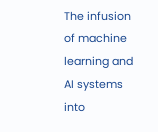The infusion of machine learning and AI systems into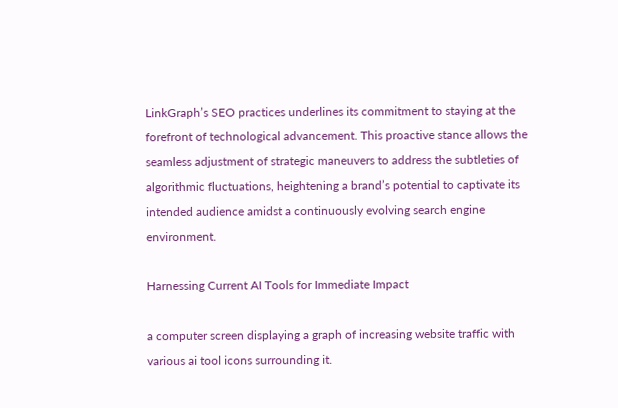LinkGraph’s SEO practices underlines its commitment to staying at the forefront of technological advancement. This proactive stance allows the seamless adjustment of strategic maneuvers to address the subtleties of algorithmic fluctuations, heightening a brand’s potential to captivate its intended audience amidst a continuously evolving search engine environment.

Harnessing Current AI Tools for Immediate Impact

a computer screen displaying a graph of increasing website traffic with various ai tool icons surrounding it.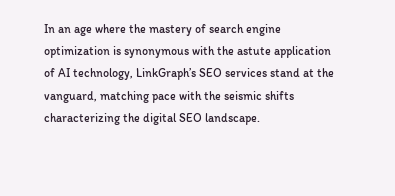In an age where the mastery of search engine optimization is synonymous with the astute application of AI technology, LinkGraph’s SEO services stand at the vanguard, matching pace with the seismic shifts characterizing the digital SEO landscape.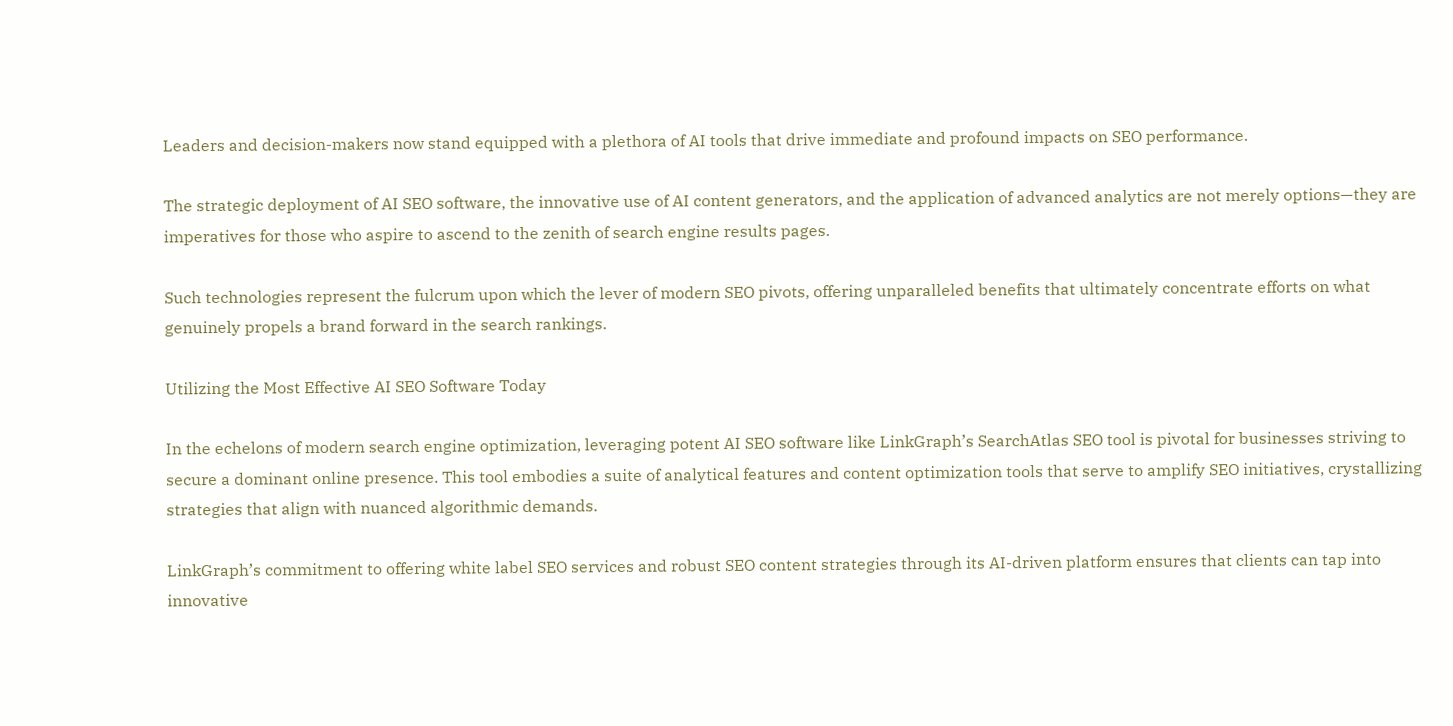Leaders and decision-makers now stand equipped with a plethora of AI tools that drive immediate and profound impacts on SEO performance.

The strategic deployment of AI SEO software, the innovative use of AI content generators, and the application of advanced analytics are not merely options—they are imperatives for those who aspire to ascend to the zenith of search engine results pages.

Such technologies represent the fulcrum upon which the lever of modern SEO pivots, offering unparalleled benefits that ultimately concentrate efforts on what genuinely propels a brand forward in the search rankings.

Utilizing the Most Effective AI SEO Software Today

In the echelons of modern search engine optimization, leveraging potent AI SEO software like LinkGraph’s SearchAtlas SEO tool is pivotal for businesses striving to secure a dominant online presence. This tool embodies a suite of analytical features and content optimization tools that serve to amplify SEO initiatives, crystallizing strategies that align with nuanced algorithmic demands.

LinkGraph’s commitment to offering white label SEO services and robust SEO content strategies through its AI-driven platform ensures that clients can tap into innovative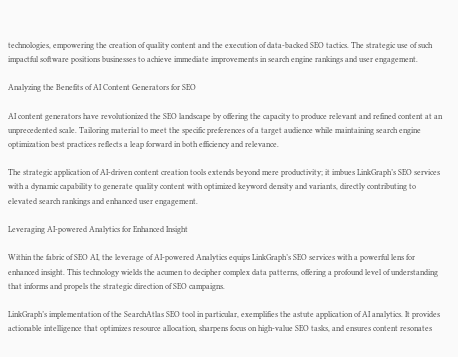technologies, empowering the creation of quality content and the execution of data-backed SEO tactics. The strategic use of such impactful software positions businesses to achieve immediate improvements in search engine rankings and user engagement.

Analyzing the Benefits of AI Content Generators for SEO

AI content generators have revolutionized the SEO landscape by offering the capacity to produce relevant and refined content at an unprecedented scale. Tailoring material to meet the specific preferences of a target audience while maintaining search engine optimization best practices reflects a leap forward in both efficiency and relevance.

The strategic application of AI-driven content creation tools extends beyond mere productivity; it imbues LinkGraph’s SEO services with a dynamic capability to generate quality content with optimized keyword density and variants, directly contributing to elevated search rankings and enhanced user engagement.

Leveraging AI-powered Analytics for Enhanced Insight

Within the fabric of SEO AI, the leverage of AI-powered Analytics equips LinkGraph’s SEO services with a powerful lens for enhanced insight. This technology wields the acumen to decipher complex data patterns, offering a profound level of understanding that informs and propels the strategic direction of SEO campaigns.

LinkGraph’s implementation of the SearchAtlas SEO tool in particular, exemplifies the astute application of AI analytics. It provides actionable intelligence that optimizes resource allocation, sharpens focus on high-value SEO tasks, and ensures content resonates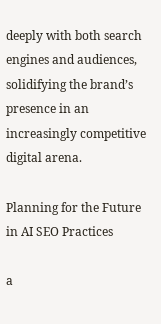deeply with both search engines and audiences, solidifying the brand’s presence in an increasingly competitive digital arena.

Planning for the Future in AI SEO Practices

a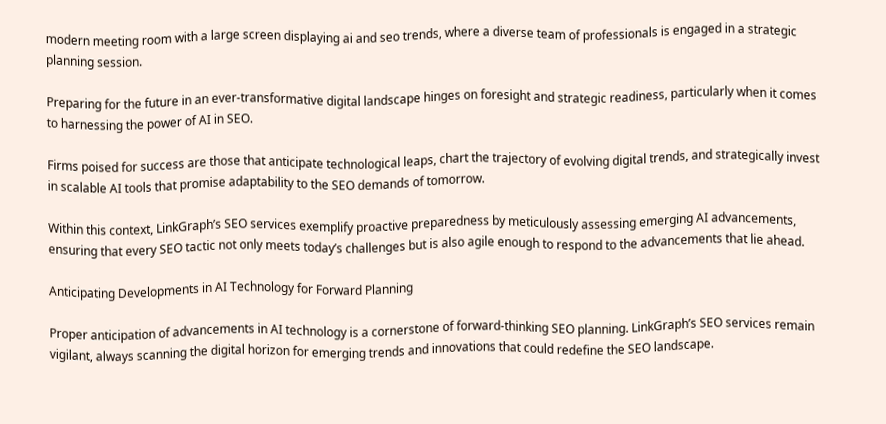modern meeting room with a large screen displaying ai and seo trends, where a diverse team of professionals is engaged in a strategic planning session.

Preparing for the future in an ever-transformative digital landscape hinges on foresight and strategic readiness, particularly when it comes to harnessing the power of AI in SEO.

Firms poised for success are those that anticipate technological leaps, chart the trajectory of evolving digital trends, and strategically invest in scalable AI tools that promise adaptability to the SEO demands of tomorrow.

Within this context, LinkGraph’s SEO services exemplify proactive preparedness by meticulously assessing emerging AI advancements, ensuring that every SEO tactic not only meets today’s challenges but is also agile enough to respond to the advancements that lie ahead.

Anticipating Developments in AI Technology for Forward Planning

Proper anticipation of advancements in AI technology is a cornerstone of forward-thinking SEO planning. LinkGraph’s SEO services remain vigilant, always scanning the digital horizon for emerging trends and innovations that could redefine the SEO landscape.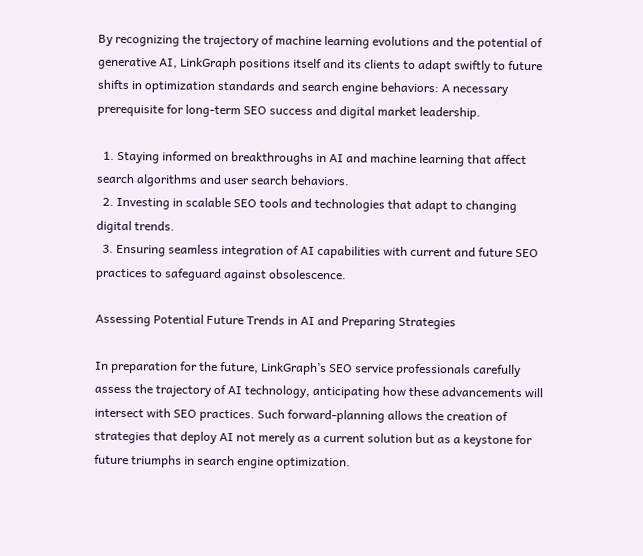By recognizing the trajectory of machine learning evolutions and the potential of generative AI, LinkGraph positions itself and its clients to adapt swiftly to future shifts in optimization standards and search engine behaviors: A necessary prerequisite for long-term SEO success and digital market leadership.

  1. Staying informed on breakthroughs in AI and machine learning that affect search algorithms and user search behaviors.
  2. Investing in scalable SEO tools and technologies that adapt to changing digital trends.
  3. Ensuring seamless integration of AI capabilities with current and future SEO practices to safeguard against obsolescence.

Assessing Potential Future Trends in AI and Preparing Strategies

In preparation for the future, LinkGraph’s SEO service professionals carefully assess the trajectory of AI technology, anticipating how these advancements will intersect with SEO practices. Such forward-planning allows the creation of strategies that deploy AI not merely as a current solution but as a keystone for future triumphs in search engine optimization.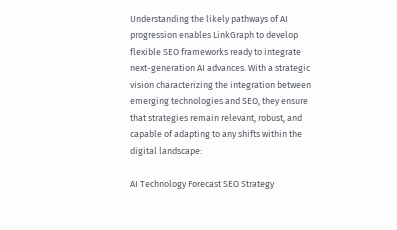Understanding the likely pathways of AI progression enables LinkGraph to develop flexible SEO frameworks ready to integrate next-generation AI advances. With a strategic vision characterizing the integration between emerging technologies and SEO, they ensure that strategies remain relevant, robust, and capable of adapting to any shifts within the digital landscape:

AI Technology Forecast SEO Strategy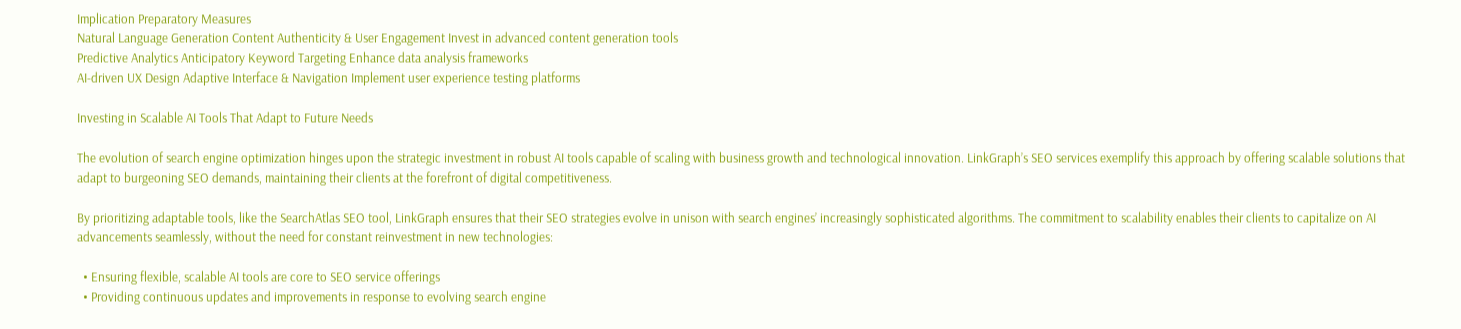Implication Preparatory Measures
Natural Language Generation Content Authenticity & User Engagement Invest in advanced content generation tools
Predictive Analytics Anticipatory Keyword Targeting Enhance data analysis frameworks
AI-driven UX Design Adaptive Interface & Navigation Implement user experience testing platforms

Investing in Scalable AI Tools That Adapt to Future Needs

The evolution of search engine optimization hinges upon the strategic investment in robust AI tools capable of scaling with business growth and technological innovation. LinkGraph’s SEO services exemplify this approach by offering scalable solutions that adapt to burgeoning SEO demands, maintaining their clients at the forefront of digital competitiveness.

By prioritizing adaptable tools, like the SearchAtlas SEO tool, LinkGraph ensures that their SEO strategies evolve in unison with search engines’ increasingly sophisticated algorithms. The commitment to scalability enables their clients to capitalize on AI advancements seamlessly, without the need for constant reinvestment in new technologies:

  • Ensuring flexible, scalable AI tools are core to SEO service offerings
  • Providing continuous updates and improvements in response to evolving search engine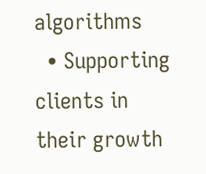algorithms
  • Supporting clients in their growth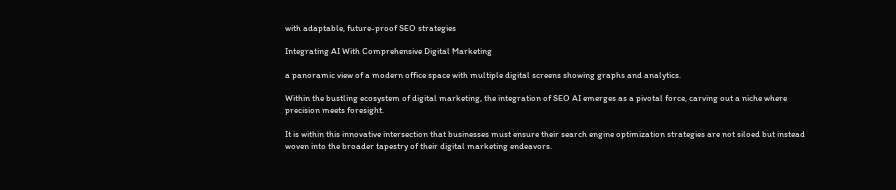with adaptable, future-proof SEO strategies

Integrating AI With Comprehensive Digital Marketing

a panoramic view of a modern office space with multiple digital screens showing graphs and analytics.

Within the bustling ecosystem of digital marketing, the integration of SEO AI emerges as a pivotal force, carving out a niche where precision meets foresight.

It is within this innovative intersection that businesses must ensure their search engine optimization strategies are not siloed but instead woven into the broader tapestry of their digital marketing endeavors.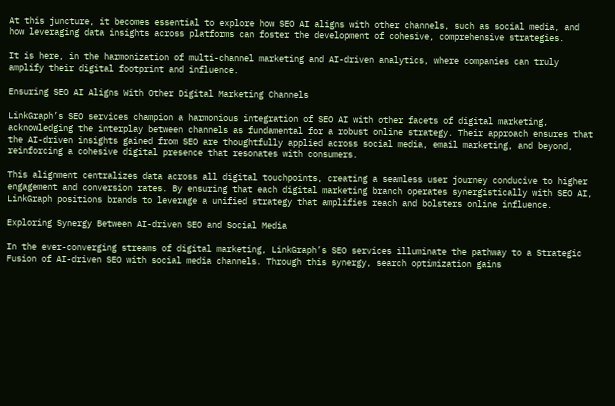At this juncture, it becomes essential to explore how SEO AI aligns with other channels, such as social media, and how leveraging data insights across platforms can foster the development of cohesive, comprehensive strategies.

It is here, in the harmonization of multi-channel marketing and AI-driven analytics, where companies can truly amplify their digital footprint and influence.

Ensuring SEO AI Aligns With Other Digital Marketing Channels

LinkGraph’s SEO services champion a harmonious integration of SEO AI with other facets of digital marketing, acknowledging the interplay between channels as fundamental for a robust online strategy. Their approach ensures that the AI-driven insights gained from SEO are thoughtfully applied across social media, email marketing, and beyond, reinforcing a cohesive digital presence that resonates with consumers.

This alignment centralizes data across all digital touchpoints, creating a seamless user journey conducive to higher engagement and conversion rates. By ensuring that each digital marketing branch operates synergistically with SEO AI, LinkGraph positions brands to leverage a unified strategy that amplifies reach and bolsters online influence.

Exploring Synergy Between AI-driven SEO and Social Media

In the ever-converging streams of digital marketing, LinkGraph’s SEO services illuminate the pathway to a Strategic Fusion of AI-driven SEO with social media channels. Through this synergy, search optimization gains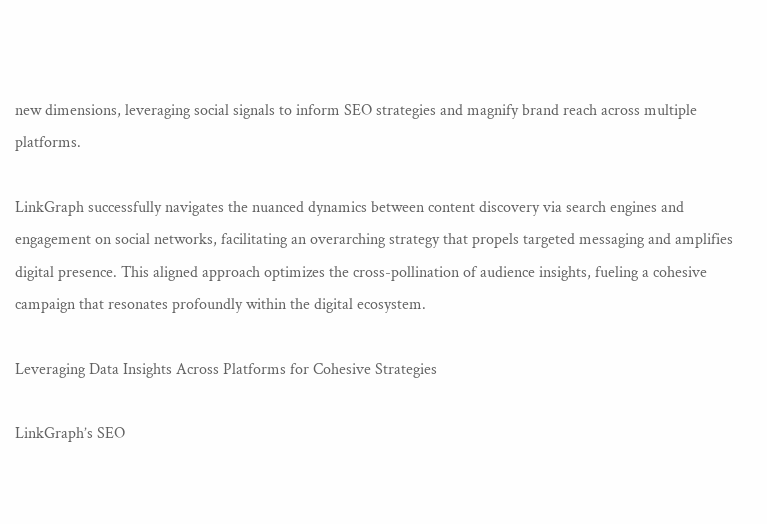new dimensions, leveraging social signals to inform SEO strategies and magnify brand reach across multiple platforms.

LinkGraph successfully navigates the nuanced dynamics between content discovery via search engines and engagement on social networks, facilitating an overarching strategy that propels targeted messaging and amplifies digital presence. This aligned approach optimizes the cross-pollination of audience insights, fueling a cohesive campaign that resonates profoundly within the digital ecosystem.

Leveraging Data Insights Across Platforms for Cohesive Strategies

LinkGraph’s SEO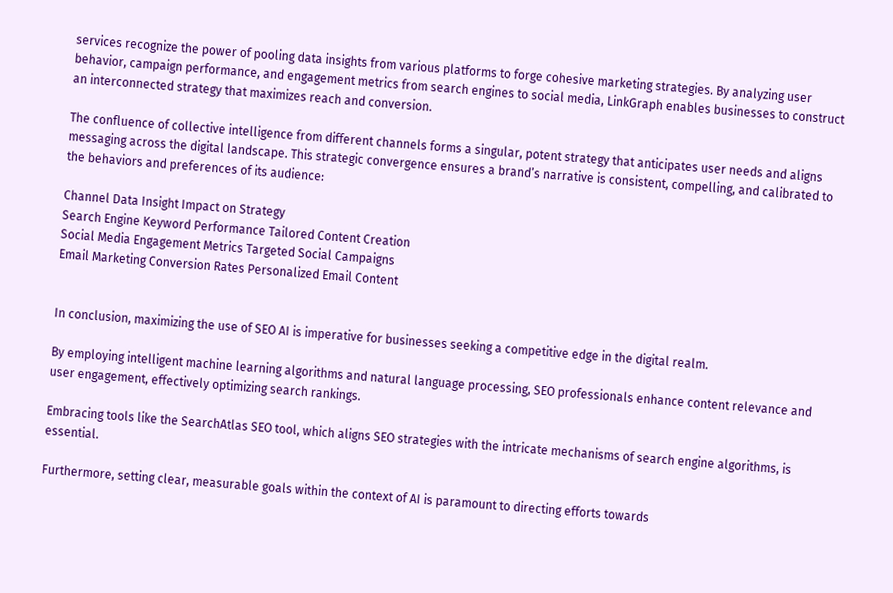services recognize the power of pooling data insights from various platforms to forge cohesive marketing strategies. By analyzing user behavior, campaign performance, and engagement metrics from search engines to social media, LinkGraph enables businesses to construct an interconnected strategy that maximizes reach and conversion.

The confluence of collective intelligence from different channels forms a singular, potent strategy that anticipates user needs and aligns messaging across the digital landscape. This strategic convergence ensures a brand’s narrative is consistent, compelling, and calibrated to the behaviors and preferences of its audience:

Channel Data Insight Impact on Strategy
Search Engine Keyword Performance Tailored Content Creation
Social Media Engagement Metrics Targeted Social Campaigns
Email Marketing Conversion Rates Personalized Email Content


In conclusion, maximizing the use of SEO AI is imperative for businesses seeking a competitive edge in the digital realm.

By employing intelligent machine learning algorithms and natural language processing, SEO professionals enhance content relevance and user engagement, effectively optimizing search rankings.

Embracing tools like the SearchAtlas SEO tool, which aligns SEO strategies with the intricate mechanisms of search engine algorithms, is essential.

Furthermore, setting clear, measurable goals within the context of AI is paramount to directing efforts towards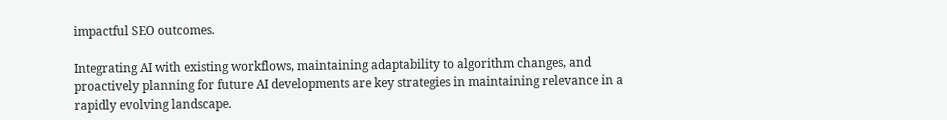impactful SEO outcomes.

Integrating AI with existing workflows, maintaining adaptability to algorithm changes, and proactively planning for future AI developments are key strategies in maintaining relevance in a rapidly evolving landscape.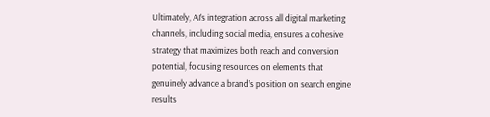Ultimately, AI’s integration across all digital marketing channels, including social media, ensures a cohesive strategy that maximizes both reach and conversion potential, focusing resources on elements that genuinely advance a brand’s position on search engine results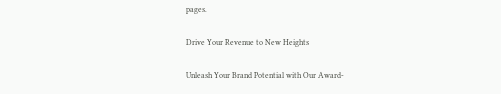pages.

Drive Your Revenue to New Heights

Unleash Your Brand Potential with Our Award-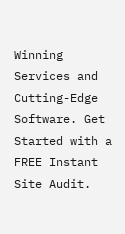Winning Services and Cutting-Edge Software. Get Started with a FREE Instant Site Audit.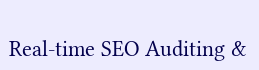Real-time SEO Auditing &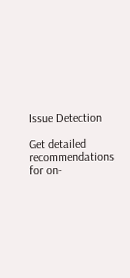Issue Detection

Get detailed recommendations for on-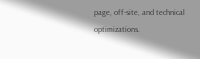page, off-site, and technical optimizations.